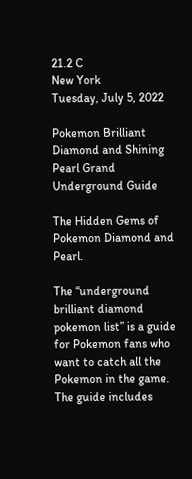21.2 C
New York
Tuesday, July 5, 2022

Pokemon Brilliant Diamond and Shining Pearl Grand Underground Guide

The Hidden Gems of Pokemon Diamond and Pearl.

The “underground brilliant diamond pokemon list” is a guide for Pokemon fans who want to catch all the Pokemon in the game. The guide includes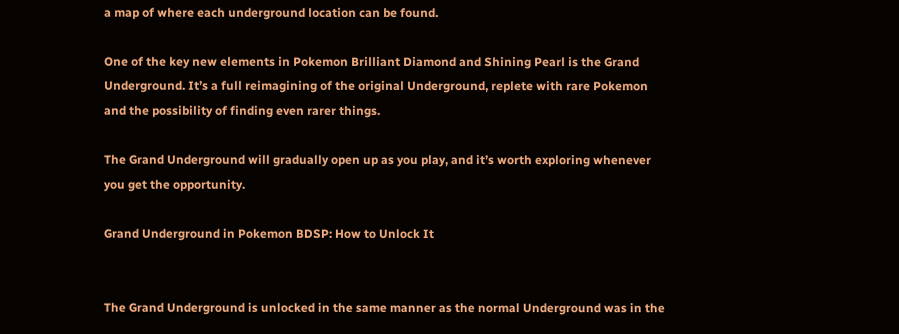a map of where each underground location can be found.

One of the key new elements in Pokemon Brilliant Diamond and Shining Pearl is the Grand Underground. It’s a full reimagining of the original Underground, replete with rare Pokemon and the possibility of finding even rarer things.

The Grand Underground will gradually open up as you play, and it’s worth exploring whenever you get the opportunity.

Grand Underground in Pokemon BDSP: How to Unlock It


The Grand Underground is unlocked in the same manner as the normal Underground was in the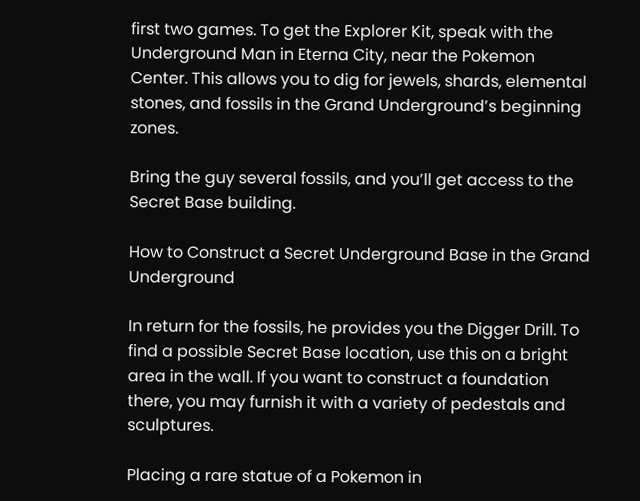first two games. To get the Explorer Kit, speak with the Underground Man in Eterna City, near the Pokemon Center. This allows you to dig for jewels, shards, elemental stones, and fossils in the Grand Underground’s beginning zones.

Bring the guy several fossils, and you’ll get access to the Secret Base building.

How to Construct a Secret Underground Base in the Grand Underground

In return for the fossils, he provides you the Digger Drill. To find a possible Secret Base location, use this on a bright area in the wall. If you want to construct a foundation there, you may furnish it with a variety of pedestals and sculptures.

Placing a rare statue of a Pokemon in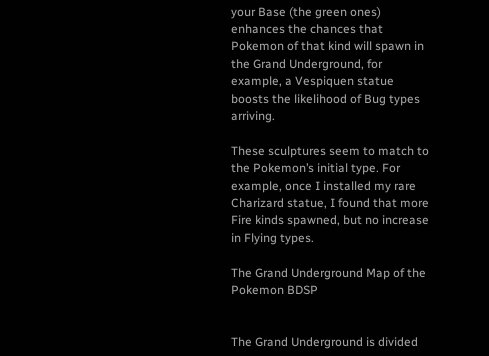your Base (the green ones) enhances the chances that Pokemon of that kind will spawn in the Grand Underground, for example, a Vespiquen statue boosts the likelihood of Bug types arriving.

These sculptures seem to match to the Pokemon’s initial type. For example, once I installed my rare Charizard statue, I found that more Fire kinds spawned, but no increase in Flying types.

The Grand Underground Map of the Pokemon BDSP


The Grand Underground is divided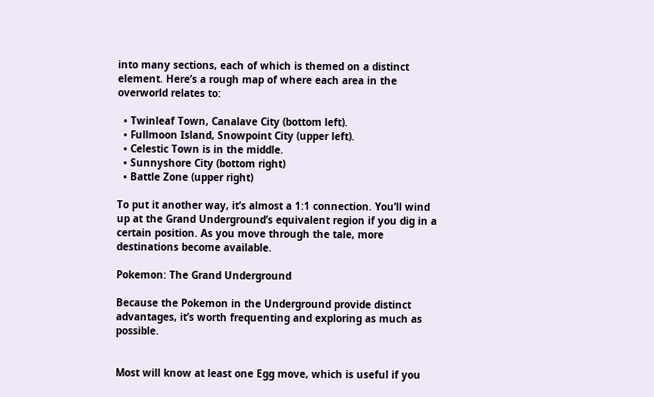into many sections, each of which is themed on a distinct element. Here’s a rough map of where each area in the overworld relates to:

  • Twinleaf Town, Canalave City (bottom left).
  • Fullmoon Island, Snowpoint City (upper left).
  • Celestic Town is in the middle.
  • Sunnyshore City (bottom right)
  • Battle Zone (upper right)

To put it another way, it’s almost a 1:1 connection. You’ll wind up at the Grand Underground’s equivalent region if you dig in a certain position. As you move through the tale, more destinations become available.

Pokemon: The Grand Underground

Because the Pokemon in the Underground provide distinct advantages, it’s worth frequenting and exploring as much as possible.


Most will know at least one Egg move, which is useful if you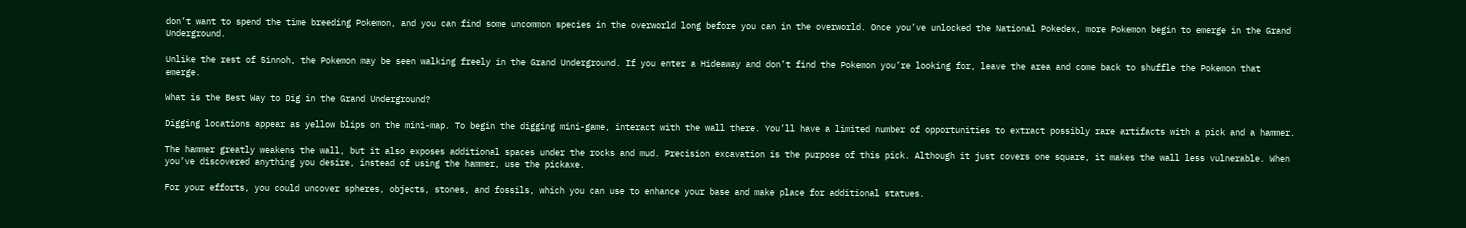don’t want to spend the time breeding Pokemon, and you can find some uncommon species in the overworld long before you can in the overworld. Once you’ve unlocked the National Pokedex, more Pokemon begin to emerge in the Grand Underground.

Unlike the rest of Sinnoh, the Pokemon may be seen walking freely in the Grand Underground. If you enter a Hideaway and don’t find the Pokemon you’re looking for, leave the area and come back to shuffle the Pokemon that emerge.

What is the Best Way to Dig in the Grand Underground?

Digging locations appear as yellow blips on the mini-map. To begin the digging mini-game, interact with the wall there. You’ll have a limited number of opportunities to extract possibly rare artifacts with a pick and a hammer.

The hammer greatly weakens the wall, but it also exposes additional spaces under the rocks and mud. Precision excavation is the purpose of this pick. Although it just covers one square, it makes the wall less vulnerable. When you’ve discovered anything you desire, instead of using the hammer, use the pickaxe.

For your efforts, you could uncover spheres, objects, stones, and fossils, which you can use to enhance your base and make place for additional statues.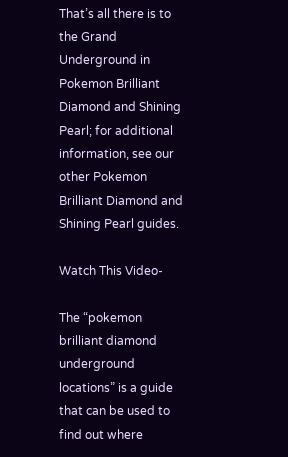That’s all there is to the Grand Underground in Pokemon Brilliant Diamond and Shining Pearl; for additional information, see our other Pokemon Brilliant Diamond and Shining Pearl guides.

Watch This Video-

The “pokemon brilliant diamond underground locations” is a guide that can be used to find out where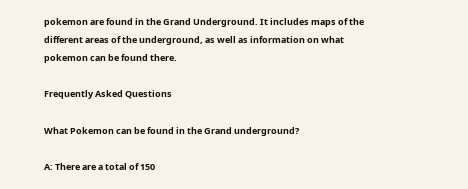pokemon are found in the Grand Underground. It includes maps of the different areas of the underground, as well as information on what pokemon can be found there.

Frequently Asked Questions

What Pokemon can be found in the Grand underground?

A: There are a total of 150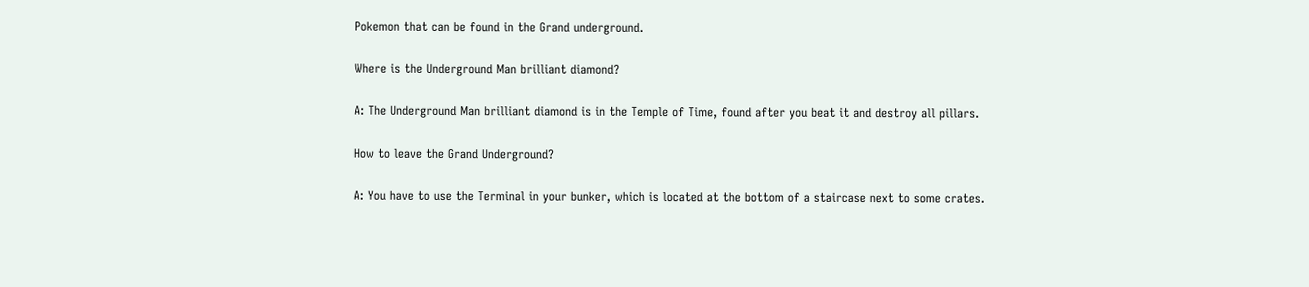Pokemon that can be found in the Grand underground.

Where is the Underground Man brilliant diamond?

A: The Underground Man brilliant diamond is in the Temple of Time, found after you beat it and destroy all pillars.

How to leave the Grand Underground?

A: You have to use the Terminal in your bunker, which is located at the bottom of a staircase next to some crates.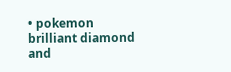• pokemon brilliant diamond and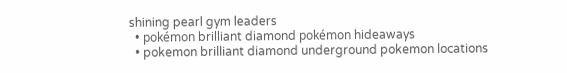shining pearl gym leaders
  • pokémon brilliant diamond pokémon hideaways
  • pokemon brilliant diamond underground pokemon locations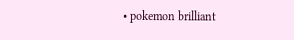• pokemon brilliant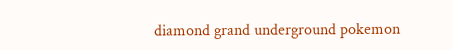diamond grand underground pokemon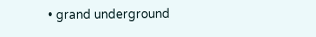• grand underground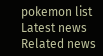pokemon list
Latest news
Related news